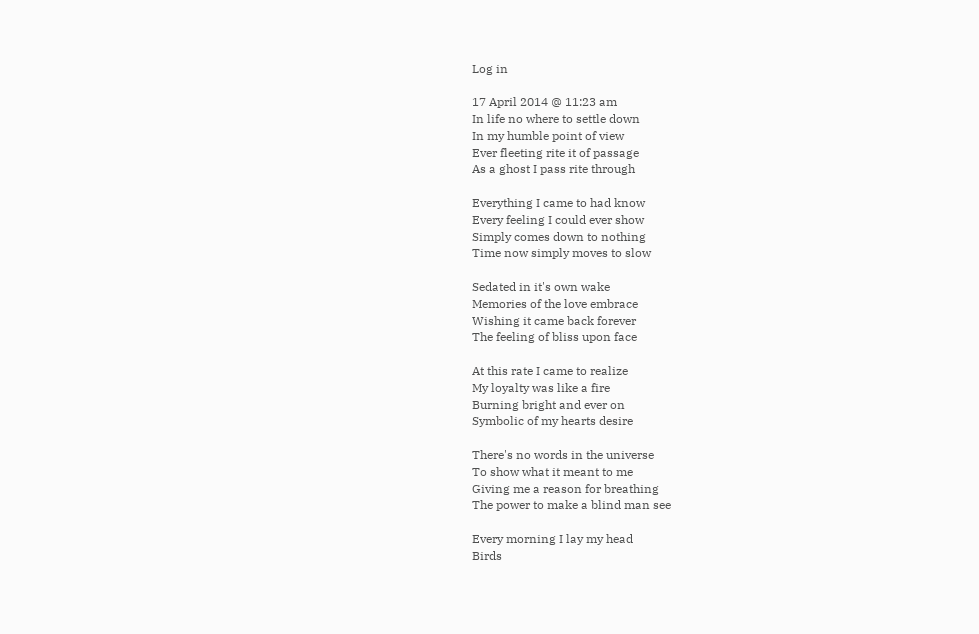Log in

17 April 2014 @ 11:23 am
In life no where to settle down
In my humble point of view
Ever fleeting rite it of passage
As a ghost I pass rite through

Everything I came to had know
Every feeling I could ever show
Simply comes down to nothing
Time now simply moves to slow

Sedated in it's own wake
Memories of the love embrace
Wishing it came back forever
The feeling of bliss upon face

At this rate I came to realize
My loyalty was like a fire
Burning bright and ever on
Symbolic of my hearts desire

There's no words in the universe
To show what it meant to me
Giving me a reason for breathing
The power to make a blind man see

Every morning I lay my head
Birds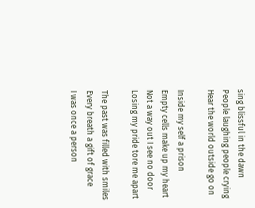sing blissful in the dawn
People laughing people crying
Hear the world outside go on

Inside my self a prison
Empty cells make up my heart
Not a way out I see no door
Losing my pride tore me apart

The past was filled with smiles
Every breath a gift of grace
I was once a person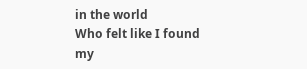in the world
Who felt like I found my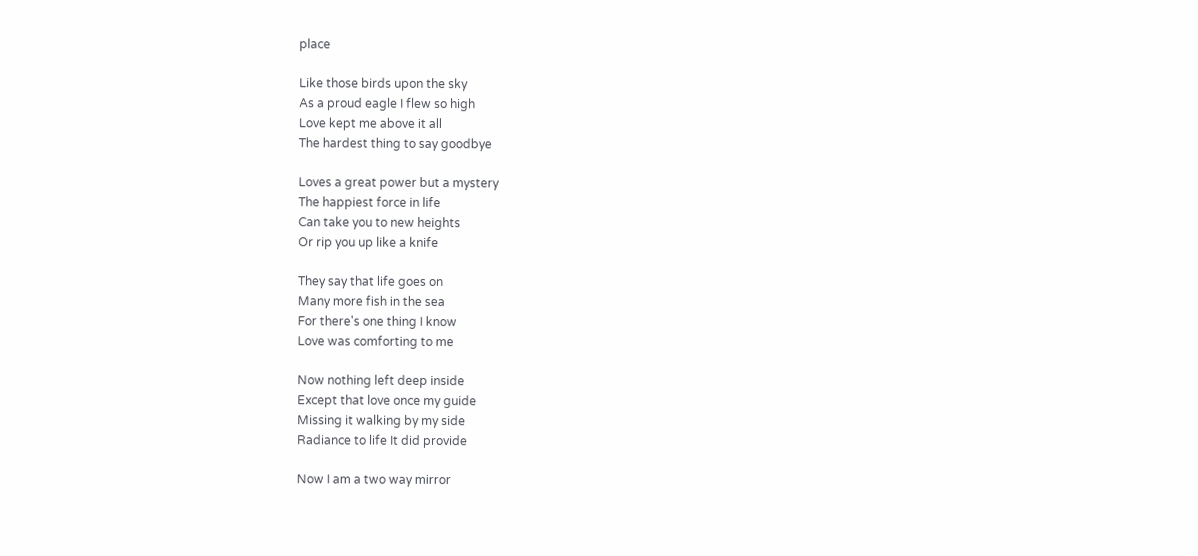place

Like those birds upon the sky
As a proud eagle I flew so high
Love kept me above it all
The hardest thing to say goodbye

Loves a great power but a mystery
The happiest force in life
Can take you to new heights
Or rip you up like a knife

They say that life goes on
Many more fish in the sea
For there's one thing I know
Love was comforting to me

Now nothing left deep inside
Except that love once my guide
Missing it walking by my side
Radiance to life It did provide

Now I am a two way mirror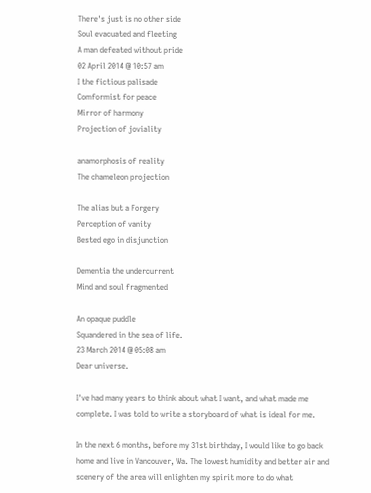There's just is no other side
Soul evacuated and fleeting
A man defeated without pride
02 April 2014 @ 10:57 am
I the fictious palisade
Comformist for peace
Mirror of harmony
Projection of joviality

anamorphosis of reality
The chameleon projection

The alias but a Forgery
Perception of vanity
Bested ego in disjunction

Dementia the undercurrent
Mind and soul fragmented

An opaque puddle
Squandered in the sea of life.
23 March 2014 @ 05:08 am
Dear universe.

I've had many years to think about what I want, and what made me complete. I was told to write a storyboard of what is ideal for me.

In the next 6 months, before my 31st birthday, I would like to go back home and live in Vancouver, Wa. The lowest humidity and better air and scenery of the area will enlighten my spirit more to do what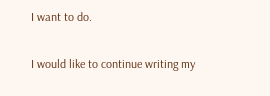I want to do.

I would like to continue writing my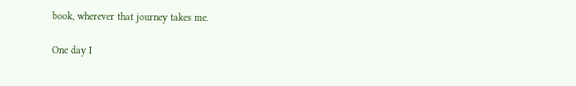book, wherever that journey takes me.

One day I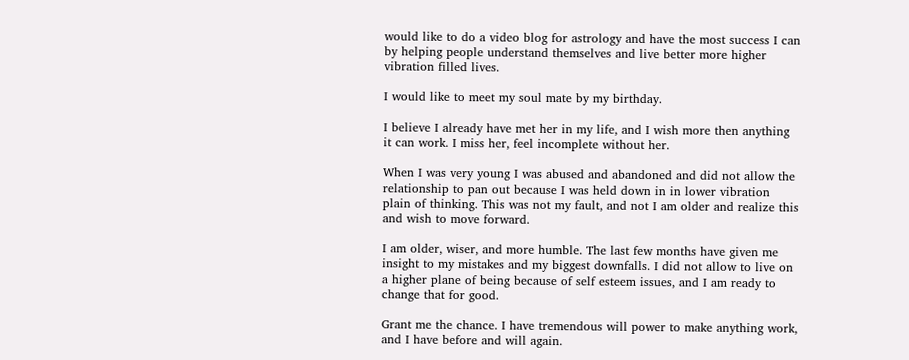would like to do a video blog for astrology and have the most success I can by helping people understand themselves and live better more higher vibration filled lives.

I would like to meet my soul mate by my birthday.

I believe I already have met her in my life, and I wish more then anything it can work. I miss her, feel incomplete without her.

When I was very young I was abused and abandoned and did not allow the relationship to pan out because I was held down in in lower vibration plain of thinking. This was not my fault, and not I am older and realize this and wish to move forward.

I am older, wiser, and more humble. The last few months have given me insight to my mistakes and my biggest downfalls. I did not allow to live on a higher plane of being because of self esteem issues, and I am ready to change that for good.

Grant me the chance. I have tremendous will power to make anything work, and I have before and will again.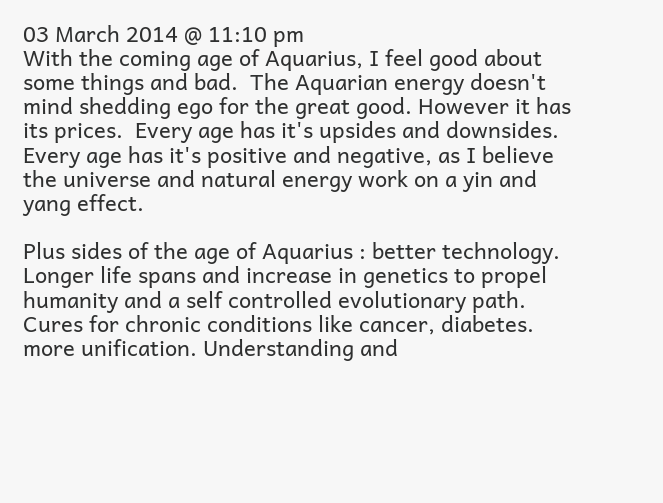03 March 2014 @ 11:10 pm
With the coming age of Aquarius, I feel good about some things and bad.  The Aquarian energy doesn't mind shedding ego for the great good. However it has its prices.  Every age has it's upsides and downsides.  Every age has it's positive and negative, as I believe the universe and natural energy work on a yin and yang effect.

Plus sides of the age of Aquarius : better technology.  Longer life spans and increase in genetics to propel humanity and a self controlled evolutionary path.  Cures for chronic conditions like cancer, diabetes.  more unification. Understanding and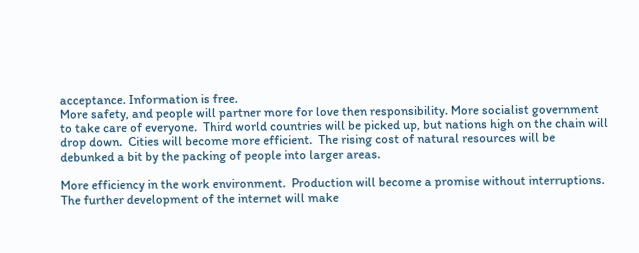acceptance. Information is free.
More safety, and people will partner more for love then responsibility. More socialist government to take care of everyone.  Third world countries will be picked up, but nations high on the chain will drop down.  Cities will become more efficient.  The rising cost of natural resources will be debunked a bit by the packing of people into larger areas.

More efficiency in the work environment.  Production will become a promise without interruptions.  The further development of the internet will make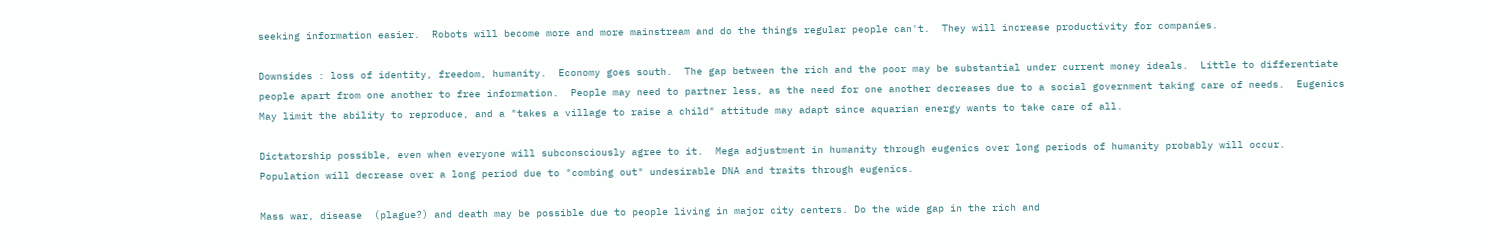seeking information easier.  Robots will become more and more mainstream and do the things regular people can't.  They will increase productivity for companies.

Downsides : loss of identity, freedom, humanity.  Economy goes south.  The gap between the rich and the poor may be substantial under current money ideals.  Little to differentiate people apart from one another to free information.  People may need to partner less, as the need for one another decreases due to a social government taking care of needs.  Eugenics May limit the ability to reproduce, and a "takes a village to raise a child" attitude may adapt since aquarian energy wants to take care of all.

Dictatorship possible, even when everyone will subconsciously agree to it.  Mega adjustment in humanity through eugenics over long periods of humanity probably will occur.  Population will decrease over a long period due to "combing out" undesirable DNA and traits through eugenics.

Mass war, disease  (plague?) and death may be possible due to people living in major city centers. Do the wide gap in the rich and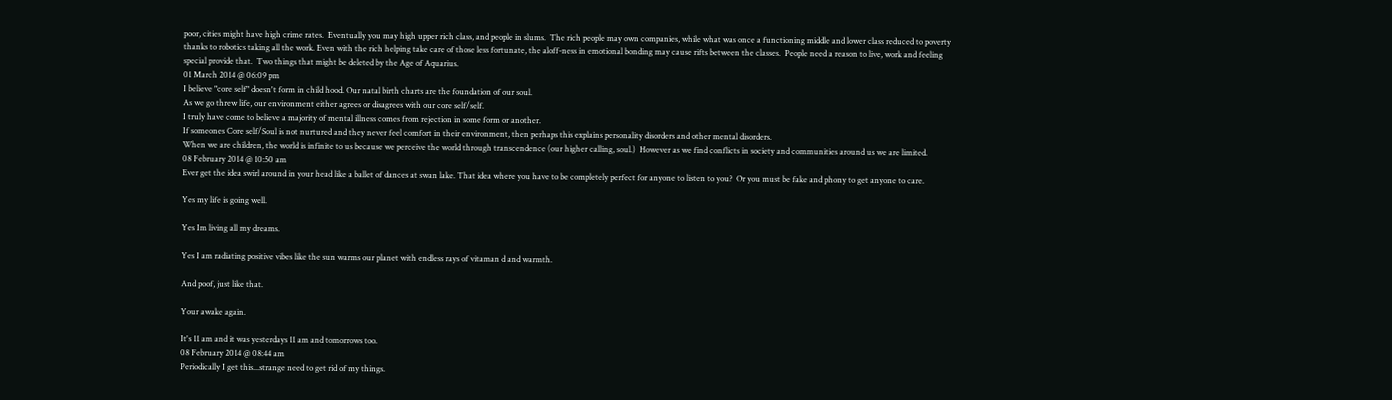poor, cities might have high crime rates.  Eventually you may high upper rich class, and people in slums.  The rich people may own companies, while what was once a functioning middle and lower class reduced to poverty thanks to robotics taking all the work. Even with the rich helping take care of those less fortunate, the aloff-ness in emotional bonding may cause rifts between the classes.  People need a reason to live, work and feeling special provide that.  Two things that might be deleted by the Age of Aquarius.
01 March 2014 @ 06:09 pm
I believe "core self" doesn't form in child hood. Our natal birth charts are the foundation of our soul.
As we go threw life, our environment either agrees or disagrees with our core self/self.
I truly have come to believe a majority of mental illness comes from rejection in some form or another.
If someones Core self/Soul is not nurtured and they never feel comfort in their environment, then perhaps this explains personality disorders and other mental disorders.
When we are children, the world is infinite to us because we perceive the world through transcendence (our higher calling, soul.)  However as we find conflicts in society and communities around us we are limited.
08 February 2014 @ 10:50 am
Ever get the idea swirl around in your head like a ballet of dances at swan lake. That idea where you have to be completely perfect for anyone to listen to you?  Or you must be fake and phony to get anyone to care.

Yes my life is going well.

Yes Im living all my dreams.

Yes I am radiating positive vibes like the sun warms our planet with endless rays of vitaman d and warmth.

And poof, just like that.

Your awake again.

It's 11 am and it was yesterdays 11 am and tomorrows too.
08 February 2014 @ 08:44 am
Periodically I get this...strange need to get rid of my things.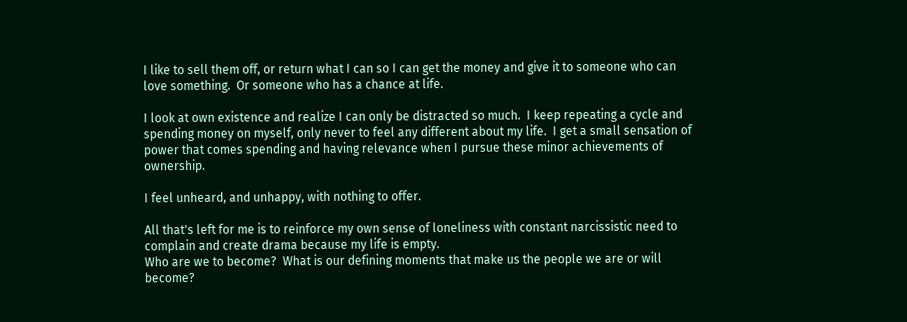I like to sell them off, or return what I can so I can get the money and give it to someone who can love something.  Or someone who has a chance at life.

I look at own existence and realize I can only be distracted so much.  I keep repeating a cycle and spending money on myself, only never to feel any different about my life.  I get a small sensation of power that comes spending and having relevance when I pursue these minor achievements of ownership.

I feel unheard, and unhappy, with nothing to offer.

All that's left for me is to reinforce my own sense of loneliness with constant narcissistic need to complain and create drama because my life is empty.
Who are we to become?  What is our defining moments that make us the people we are or will become?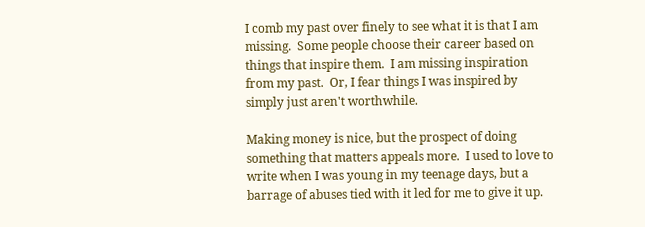I comb my past over finely to see what it is that I am missing.  Some people choose their career based on things that inspire them.  I am missing inspiration from my past.  Or, I fear things I was inspired by simply just aren't worthwhile.

Making money is nice, but the prospect of doing something that matters appeals more.  I used to love to write when I was young in my teenage days, but a barrage of abuses tied with it led for me to give it up.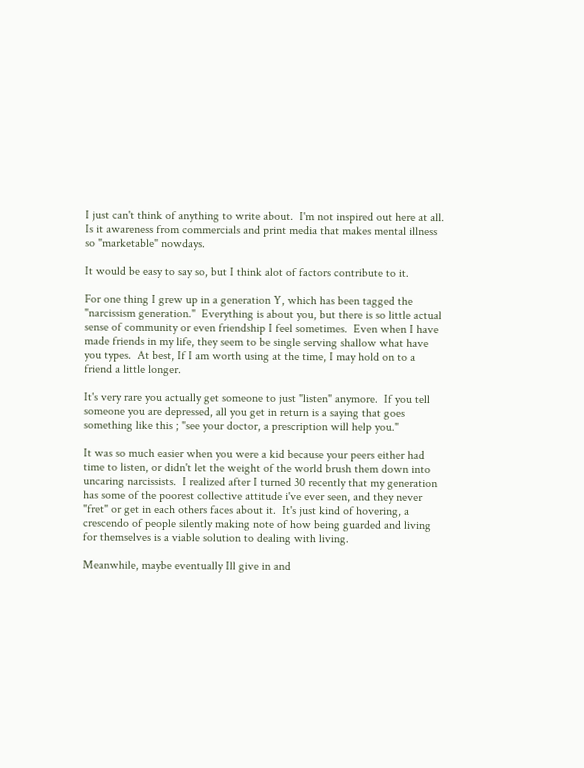I just can't think of anything to write about.  I'm not inspired out here at all.
Is it awareness from commercials and print media that makes mental illness so "marketable" nowdays.

It would be easy to say so, but I think alot of factors contribute to it.

For one thing I grew up in a generation Y, which has been tagged the "narcissism generation."  Everything is about you, but there is so little actual sense of community or even friendship I feel sometimes.  Even when I have made friends in my life, they seem to be single serving shallow what have you types.  At best, If I am worth using at the time, I may hold on to a friend a little longer.

It's very rare you actually get someone to just "listen" anymore.  If you tell someone you are depressed, all you get in return is a saying that goes something like this ; "see your doctor, a prescription will help you."

It was so much easier when you were a kid because your peers either had time to listen, or didn't let the weight of the world brush them down into uncaring narcissists.  I realized after I turned 30 recently that my generation has some of the poorest collective attitude i've ever seen, and they never "fret" or get in each others faces about it.  It's just kind of hovering, a crescendo of people silently making note of how being guarded and living for themselves is a viable solution to dealing with living.

Meanwhile, maybe eventually Ill give in and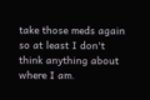take those meds again so at least I don't think anything about where I am.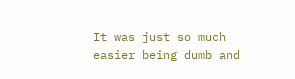It was just so much easier being dumb and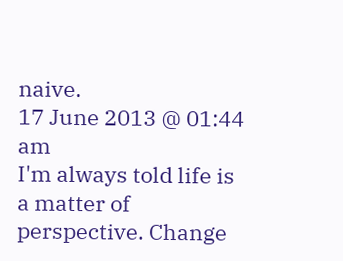naive.
17 June 2013 @ 01:44 am
I'm always told life is a matter of perspective. Change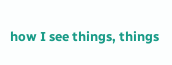how I see things, things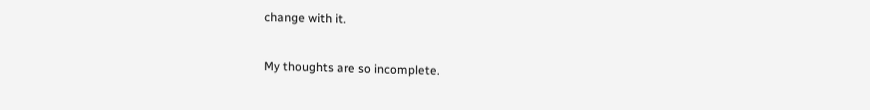change with it.

My thoughts are so incomplete.